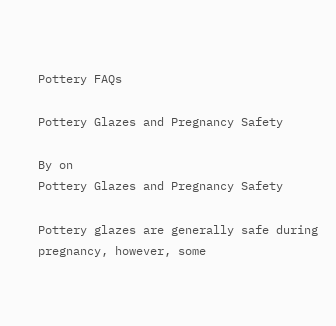Pottery FAQs

Pottery Glazes and Pregnancy Safety

By on
Pottery Glazes and Pregnancy Safety

Pottery glazes are generally safe during pregnancy, however, some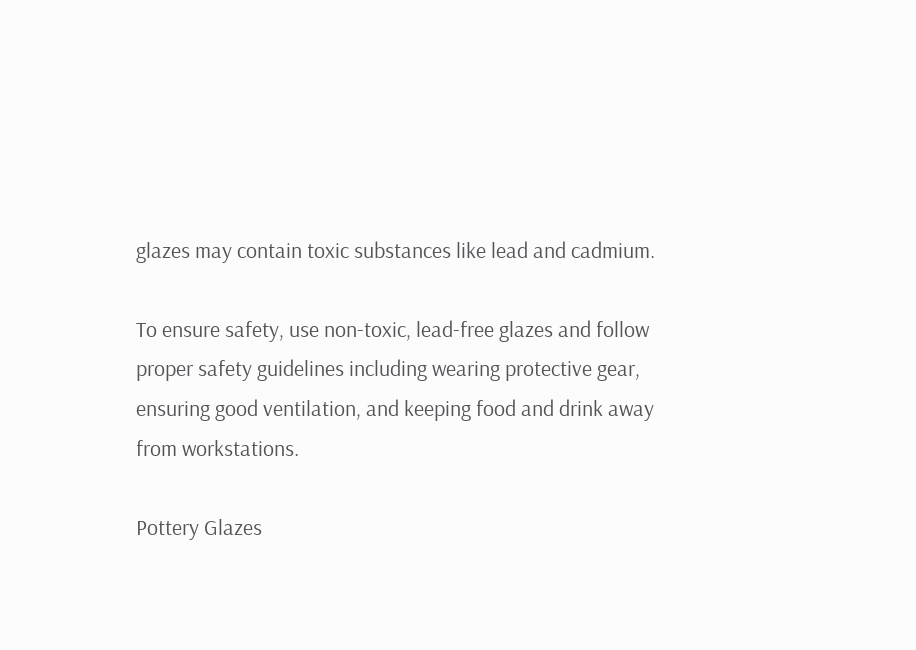glazes may contain toxic substances like lead and cadmium.

To ensure safety, use non-toxic, lead-free glazes and follow proper safety guidelines including wearing protective gear, ensuring good ventilation, and keeping food and drink away from workstations.

Pottery Glazes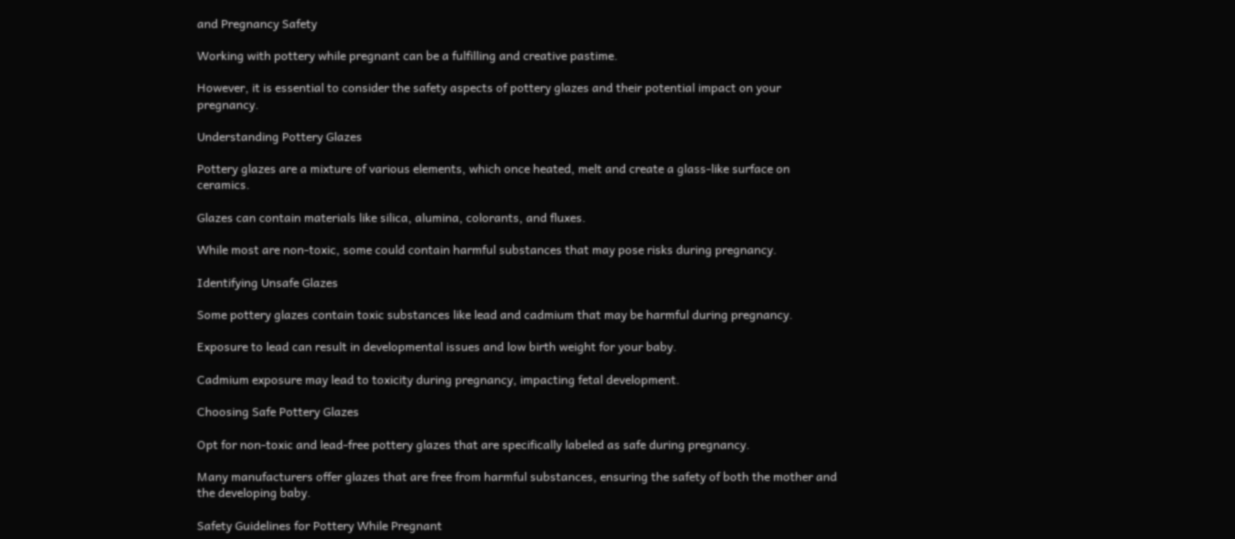and Pregnancy Safety

Working with pottery while pregnant can be a fulfilling and creative pastime.

However, it is essential to consider the safety aspects of pottery glazes and their potential impact on your pregnancy.

Understanding Pottery Glazes

Pottery glazes are a mixture of various elements, which once heated, melt and create a glass-like surface on ceramics.

Glazes can contain materials like silica, alumina, colorants, and fluxes.

While most are non-toxic, some could contain harmful substances that may pose risks during pregnancy.

Identifying Unsafe Glazes

Some pottery glazes contain toxic substances like lead and cadmium that may be harmful during pregnancy.

Exposure to lead can result in developmental issues and low birth weight for your baby.

Cadmium exposure may lead to toxicity during pregnancy, impacting fetal development.

Choosing Safe Pottery Glazes

Opt for non-toxic and lead-free pottery glazes that are specifically labeled as safe during pregnancy.

Many manufacturers offer glazes that are free from harmful substances, ensuring the safety of both the mother and the developing baby.

Safety Guidelines for Pottery While Pregnant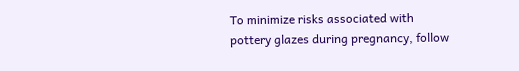To minimize risks associated with pottery glazes during pregnancy, follow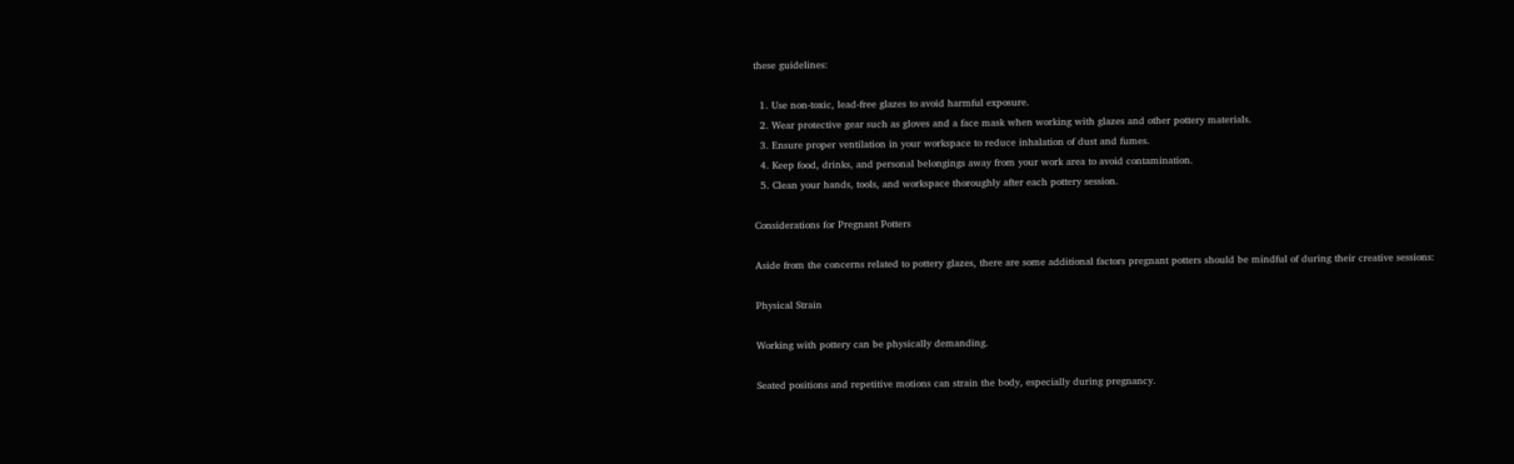these guidelines:

  1. Use non-toxic, lead-free glazes to avoid harmful exposure.
  2. Wear protective gear such as gloves and a face mask when working with glazes and other pottery materials.
  3. Ensure proper ventilation in your workspace to reduce inhalation of dust and fumes.
  4. Keep food, drinks, and personal belongings away from your work area to avoid contamination.
  5. Clean your hands, tools, and workspace thoroughly after each pottery session.

Considerations for Pregnant Potters

Aside from the concerns related to pottery glazes, there are some additional factors pregnant potters should be mindful of during their creative sessions:

Physical Strain

Working with pottery can be physically demanding.

Seated positions and repetitive motions can strain the body, especially during pregnancy.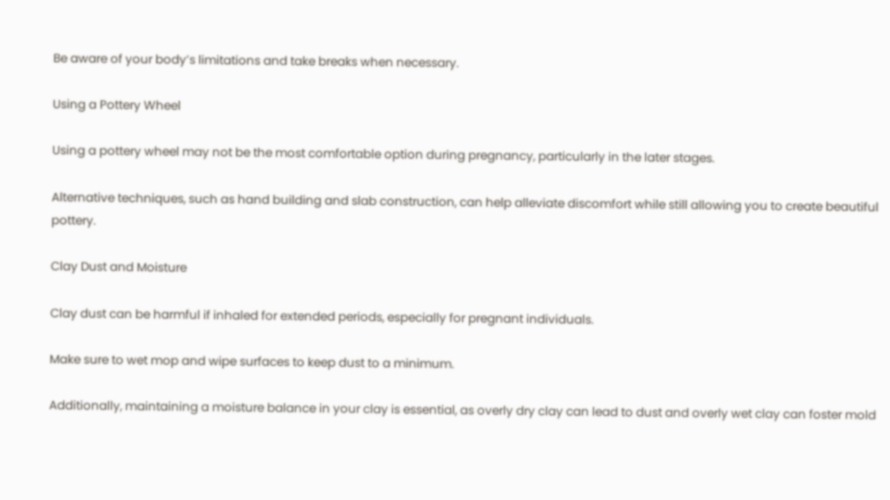Be aware of your body’s limitations and take breaks when necessary.

Using a Pottery Wheel

Using a pottery wheel may not be the most comfortable option during pregnancy, particularly in the later stages.

Alternative techniques, such as hand building and slab construction, can help alleviate discomfort while still allowing you to create beautiful pottery.

Clay Dust and Moisture

Clay dust can be harmful if inhaled for extended periods, especially for pregnant individuals.

Make sure to wet mop and wipe surfaces to keep dust to a minimum.

Additionally, maintaining a moisture balance in your clay is essential, as overly dry clay can lead to dust and overly wet clay can foster mold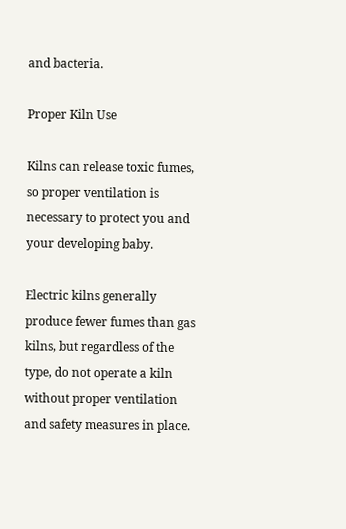and bacteria.

Proper Kiln Use

Kilns can release toxic fumes, so proper ventilation is necessary to protect you and your developing baby.

Electric kilns generally produce fewer fumes than gas kilns, but regardless of the type, do not operate a kiln without proper ventilation and safety measures in place.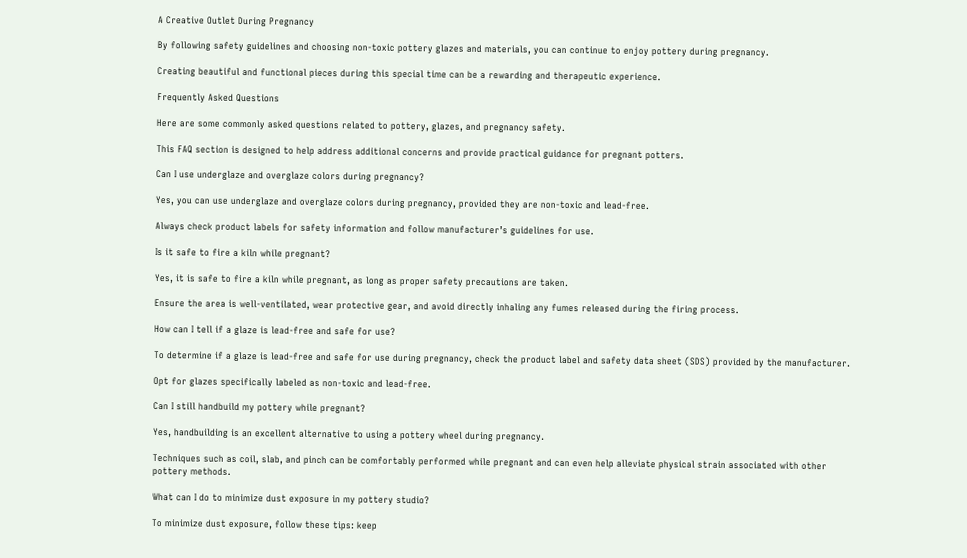A Creative Outlet During Pregnancy

By following safety guidelines and choosing non-toxic pottery glazes and materials, you can continue to enjoy pottery during pregnancy.

Creating beautiful and functional pieces during this special time can be a rewarding and therapeutic experience.

Frequently Asked Questions

Here are some commonly asked questions related to pottery, glazes, and pregnancy safety.

This FAQ section is designed to help address additional concerns and provide practical guidance for pregnant potters.

Can I use underglaze and overglaze colors during pregnancy?

Yes, you can use underglaze and overglaze colors during pregnancy, provided they are non-toxic and lead-free.

Always check product labels for safety information and follow manufacturer’s guidelines for use.

Is it safe to fire a kiln while pregnant?

Yes, it is safe to fire a kiln while pregnant, as long as proper safety precautions are taken.

Ensure the area is well-ventilated, wear protective gear, and avoid directly inhaling any fumes released during the firing process.

How can I tell if a glaze is lead-free and safe for use?

To determine if a glaze is lead-free and safe for use during pregnancy, check the product label and safety data sheet (SDS) provided by the manufacturer.

Opt for glazes specifically labeled as non-toxic and lead-free.

Can I still handbuild my pottery while pregnant?

Yes, handbuilding is an excellent alternative to using a pottery wheel during pregnancy.

Techniques such as coil, slab, and pinch can be comfortably performed while pregnant and can even help alleviate physical strain associated with other pottery methods.

What can I do to minimize dust exposure in my pottery studio?

To minimize dust exposure, follow these tips: keep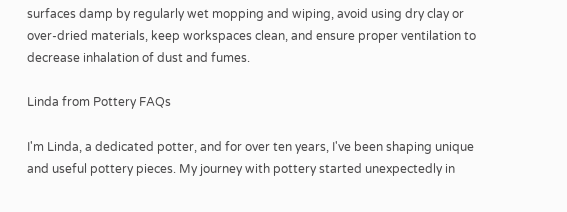surfaces damp by regularly wet mopping and wiping, avoid using dry clay or over-dried materials, keep workspaces clean, and ensure proper ventilation to decrease inhalation of dust and fumes.

Linda from Pottery FAQs

I'm Linda, a dedicated potter, and for over ten years, I've been shaping unique and useful pottery pieces. My journey with pottery started unexpectedly in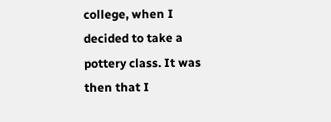college, when I decided to take a pottery class. It was then that I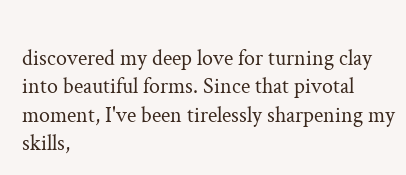discovered my deep love for turning clay into beautiful forms. Since that pivotal moment, I've been tirelessly sharpening my skills,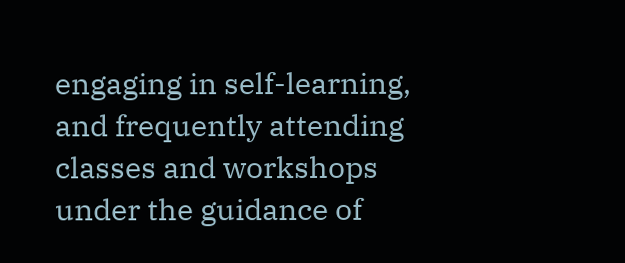engaging in self-learning, and frequently attending classes and workshops under the guidance of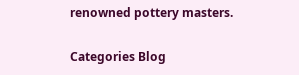renowned pottery masters.

Categories Blog